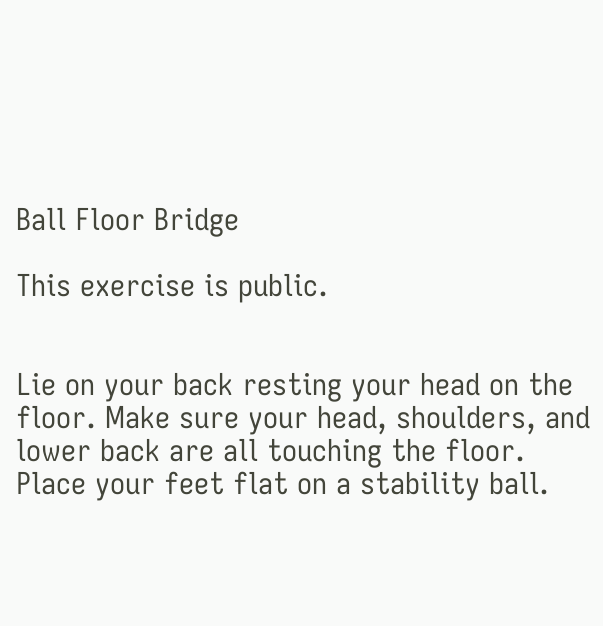Ball Floor Bridge

This exercise is public.


Lie on your back resting your head on the floor. Make sure your head, shoulders, and lower back are all touching the floor. Place your feet flat on a stability ball.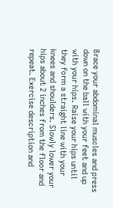Brace your abdominal muscles and press down on the ball with your feet and up with your hips. Raise your hips until they form a straight line with your knees and shoulders. Slowly lower your hips about 2 inches from the floor and repeat. Exercise description and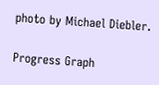photo by Michael Diebler.

Progress Graph